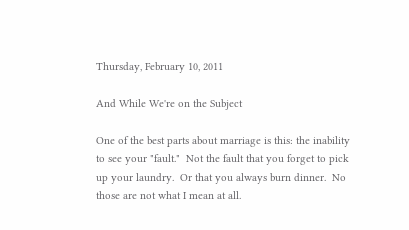Thursday, February 10, 2011

And While We're on the Subject

One of the best parts about marriage is this: the inability to see your "fault."  Not the fault that you forget to pick up your laundry.  Or that you always burn dinner.  No those are not what I mean at all.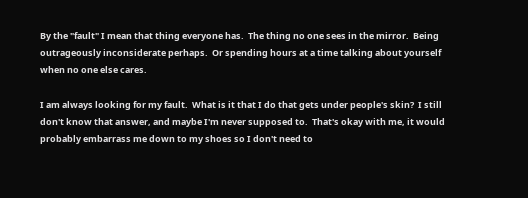By the "fault" I mean that thing everyone has.  The thing no one sees in the mirror.  Being outrageously inconsiderate perhaps.  Or spending hours at a time talking about yourself when no one else cares.

I am always looking for my fault.  What is it that I do that gets under people's skin?  I still don't know that answer, and maybe I'm never supposed to.  That's okay with me, it would probably embarrass me down to my shoes so I don't need to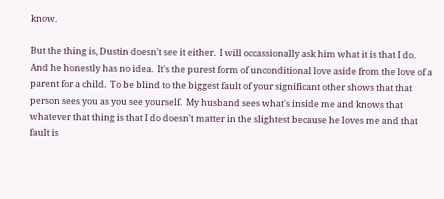know.

But the thing is, Dustin doesn't see it either.  I will occassionally ask him what it is that I do.  And he honestly has no idea.  It's the purest form of unconditional love aside from the love of a parent for a child.  To be blind to the biggest fault of your significant other shows that that person sees you as you see yourself.  My husband sees what's inside me and knows that whatever that thing is that I do doesn't matter in the slightest because he loves me and that fault is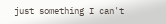just something I can't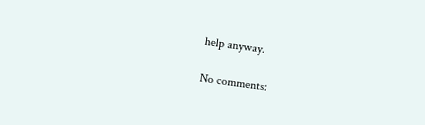help anyway.

No comments: